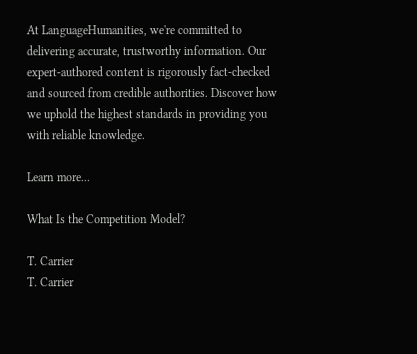At LanguageHumanities, we're committed to delivering accurate, trustworthy information. Our expert-authored content is rigorously fact-checked and sourced from credible authorities. Discover how we uphold the highest standards in providing you with reliable knowledge.

Learn more...

What Is the Competition Model?

T. Carrier
T. Carrier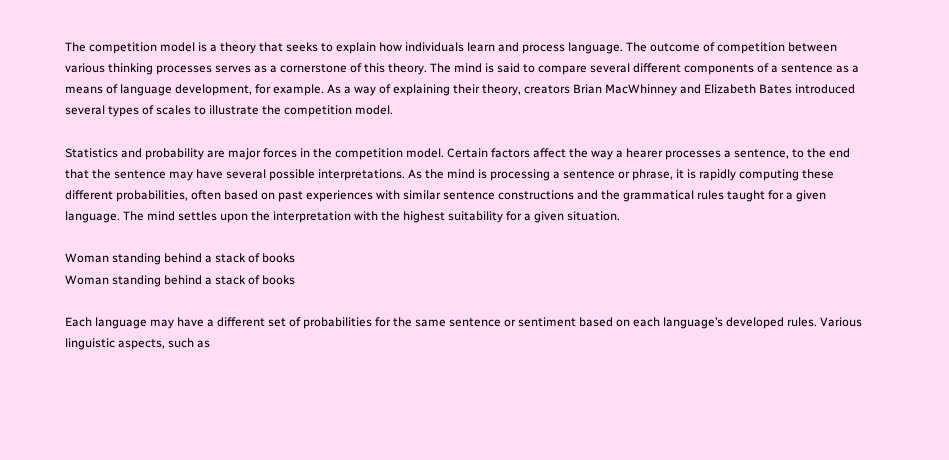The competition model is a theory that seeks to explain how individuals learn and process language. The outcome of competition between various thinking processes serves as a cornerstone of this theory. The mind is said to compare several different components of a sentence as a means of language development, for example. As a way of explaining their theory, creators Brian MacWhinney and Elizabeth Bates introduced several types of scales to illustrate the competition model.

Statistics and probability are major forces in the competition model. Certain factors affect the way a hearer processes a sentence, to the end that the sentence may have several possible interpretations. As the mind is processing a sentence or phrase, it is rapidly computing these different probabilities, often based on past experiences with similar sentence constructions and the grammatical rules taught for a given language. The mind settles upon the interpretation with the highest suitability for a given situation.

Woman standing behind a stack of books
Woman standing behind a stack of books

Each language may have a different set of probabilities for the same sentence or sentiment based on each language’s developed rules. Various linguistic aspects, such as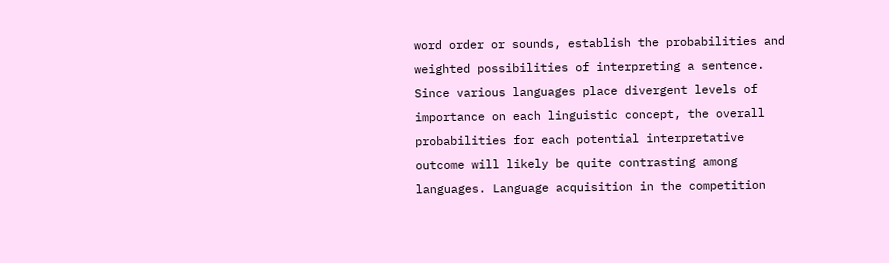word order or sounds, establish the probabilities and weighted possibilities of interpreting a sentence. Since various languages place divergent levels of importance on each linguistic concept, the overall probabilities for each potential interpretative outcome will likely be quite contrasting among languages. Language acquisition in the competition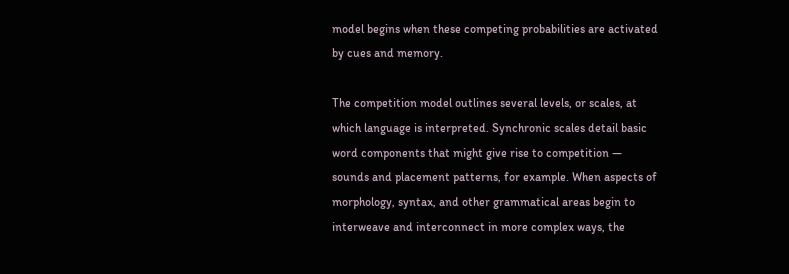model begins when these competing probabilities are activated by cues and memory.

The competition model outlines several levels, or scales, at which language is interpreted. Synchronic scales detail basic word components that might give rise to competition — sounds and placement patterns, for example. When aspects of morphology, syntax, and other grammatical areas begin to interweave and interconnect in more complex ways, the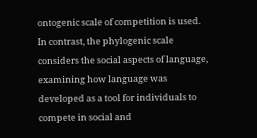ontogenic scale of competition is used. In contrast, the phylogenic scale considers the social aspects of language, examining how language was developed as a tool for individuals to compete in social and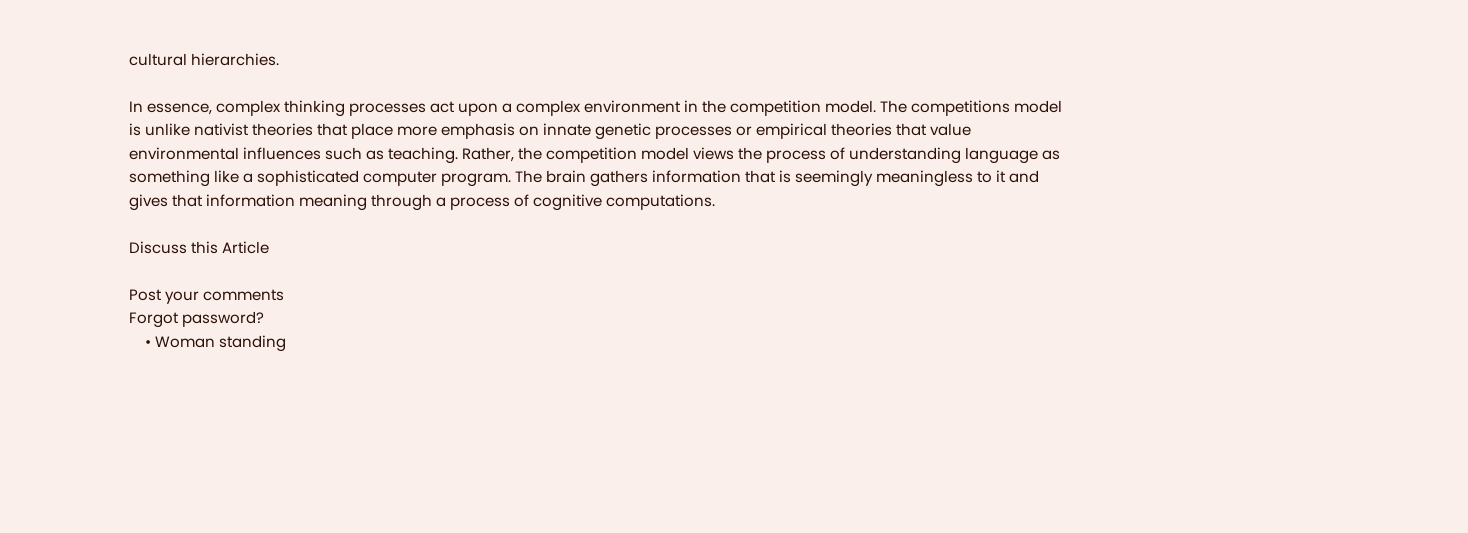cultural hierarchies.

In essence, complex thinking processes act upon a complex environment in the competition model. The competitions model is unlike nativist theories that place more emphasis on innate genetic processes or empirical theories that value environmental influences such as teaching. Rather, the competition model views the process of understanding language as something like a sophisticated computer program. The brain gathers information that is seemingly meaningless to it and gives that information meaning through a process of cognitive computations.

Discuss this Article

Post your comments
Forgot password?
    • Woman standing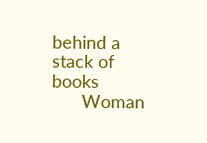behind a stack of books
      Woman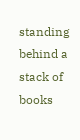standing behind a stack of books